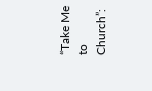“Take Me to Church”: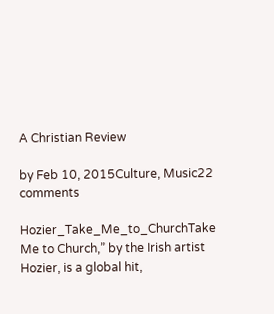A Christian Review

by Feb 10, 2015Culture, Music22 comments

Hozier_Take_Me_to_ChurchTake Me to Church,” by the Irish artist Hozier, is a global hit,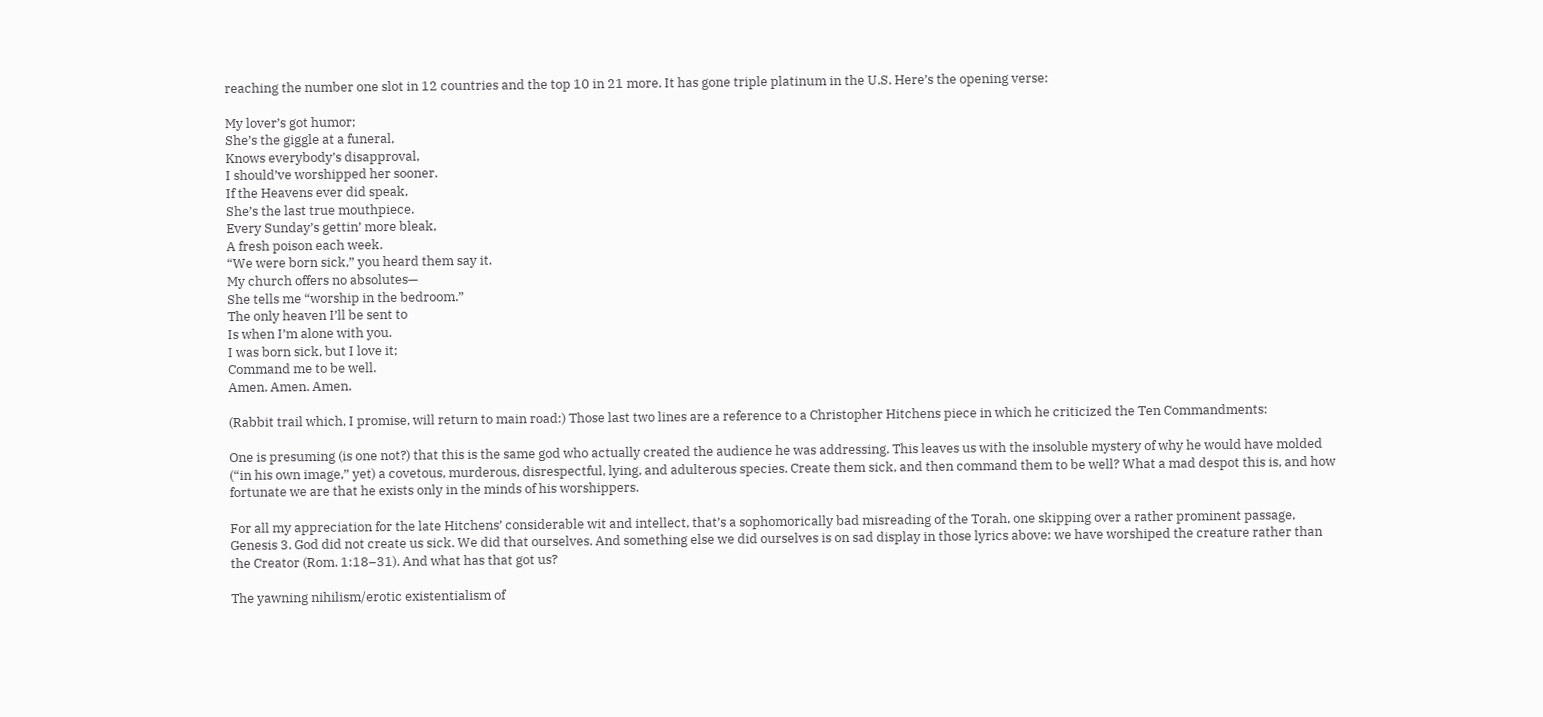reaching the number one slot in 12 countries and the top 10 in 21 more. It has gone triple platinum in the U.S. Here’s the opening verse:

My lover’s got humor;
She’s the giggle at a funeral,
Knows everybody’s disapproval,
I should’ve worshipped her sooner.
If the Heavens ever did speak,
She’s the last true mouthpiece.
Every Sunday’s gettin’ more bleak,
A fresh poison each week.
“We were born sick,” you heard them say it.
My church offers no absolutes—
She tells me “worship in the bedroom.”
The only heaven I’ll be sent to
Is when I’m alone with you.
I was born sick, but I love it;
Command me to be well.
Amen. Amen. Amen.

(Rabbit trail which, I promise, will return to main road:) Those last two lines are a reference to a Christopher Hitchens piece in which he criticized the Ten Commandments:

One is presuming (is one not?) that this is the same god who actually created the audience he was addressing. This leaves us with the insoluble mystery of why he would have molded (“in his own image,” yet) a covetous, murderous, disrespectful, lying, and adulterous species. Create them sick, and then command them to be well? What a mad despot this is, and how fortunate we are that he exists only in the minds of his worshippers.

For all my appreciation for the late Hitchens’ considerable wit and intellect, that’s a sophomorically bad misreading of the Torah, one skipping over a rather prominent passage, Genesis 3. God did not create us sick. We did that ourselves. And something else we did ourselves is on sad display in those lyrics above: we have worshiped the creature rather than the Creator (Rom. 1:18–31). And what has that got us?

The yawning nihilism/erotic existentialism of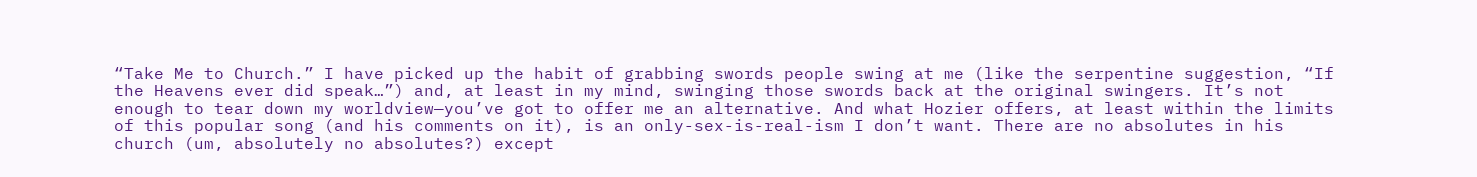“Take Me to Church.” I have picked up the habit of grabbing swords people swing at me (like the serpentine suggestion, “If the Heavens ever did speak…”) and, at least in my mind, swinging those swords back at the original swingers. It’s not enough to tear down my worldview—you’ve got to offer me an alternative. And what Hozier offers, at least within the limits of this popular song (and his comments on it), is an only-sex-is-real-ism I don’t want. There are no absolutes in his church (um, absolutely no absolutes?) except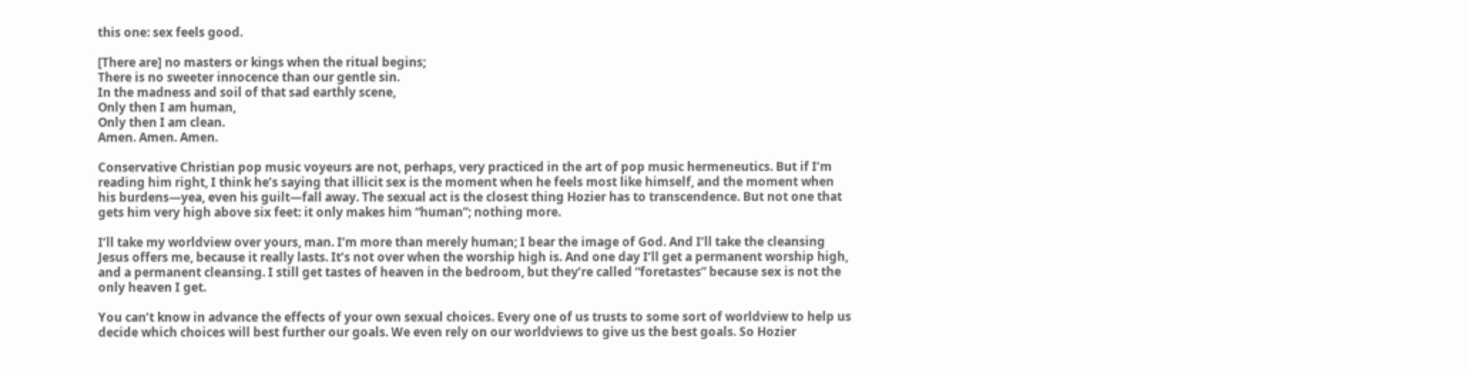this one: sex feels good.

[There are] no masters or kings when the ritual begins;
There is no sweeter innocence than our gentle sin.
In the madness and soil of that sad earthly scene,
Only then I am human,
Only then I am clean.
Amen. Amen. Amen.

Conservative Christian pop music voyeurs are not, perhaps, very practiced in the art of pop music hermeneutics. But if I’m reading him right, I think he’s saying that illicit sex is the moment when he feels most like himself, and the moment when his burdens—yea, even his guilt—fall away. The sexual act is the closest thing Hozier has to transcendence. But not one that gets him very high above six feet: it only makes him “human”; nothing more.

I’ll take my worldview over yours, man. I’m more than merely human; I bear the image of God. And I’ll take the cleansing Jesus offers me, because it really lasts. It’s not over when the worship high is. And one day I’ll get a permanent worship high, and a permanent cleansing. I still get tastes of heaven in the bedroom, but they’re called “foretastes” because sex is not the only heaven I get.

You can’t know in advance the effects of your own sexual choices. Every one of us trusts to some sort of worldview to help us decide which choices will best further our goals. We even rely on our worldviews to give us the best goals. So Hozier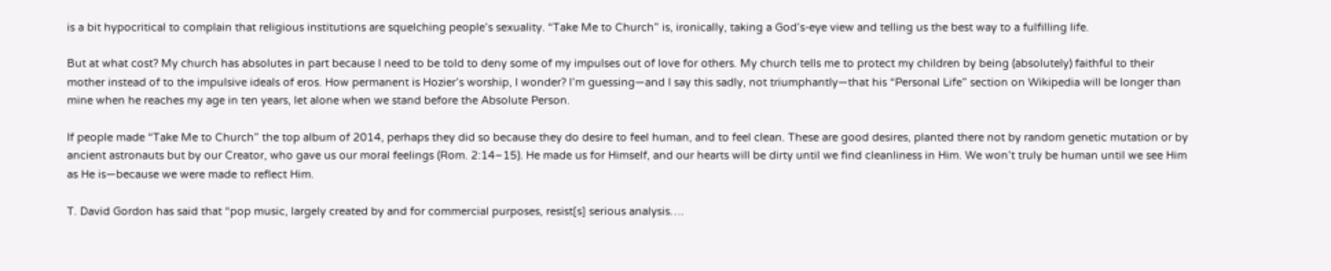is a bit hypocritical to complain that religious institutions are squelching people’s sexuality. “Take Me to Church” is, ironically, taking a God’s-eye view and telling us the best way to a fulfilling life.

But at what cost? My church has absolutes in part because I need to be told to deny some of my impulses out of love for others. My church tells me to protect my children by being (absolutely) faithful to their mother instead of to the impulsive ideals of eros. How permanent is Hozier’s worship, I wonder? I’m guessing—and I say this sadly, not triumphantly—that his “Personal Life” section on Wikipedia will be longer than mine when he reaches my age in ten years, let alone when we stand before the Absolute Person.

If people made “Take Me to Church” the top album of 2014, perhaps they did so because they do desire to feel human, and to feel clean. These are good desires, planted there not by random genetic mutation or by ancient astronauts but by our Creator, who gave us our moral feelings (Rom. 2:14–15). He made us for Himself, and our hearts will be dirty until we find cleanliness in Him. We won’t truly be human until we see Him as He is—because we were made to reflect Him.

T. David Gordon has said that “pop music, largely created by and for commercial purposes, resist[s] serious analysis….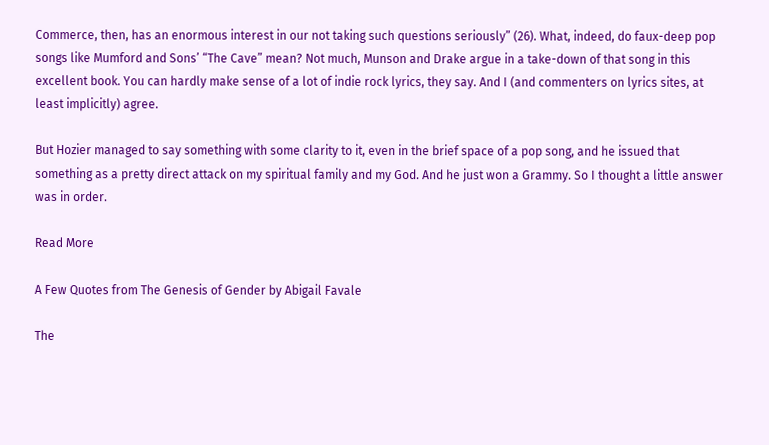Commerce, then, has an enormous interest in our not taking such questions seriously” (26). What, indeed, do faux-deep pop songs like Mumford and Sons’ “The Cave” mean? Not much, Munson and Drake argue in a take-down of that song in this excellent book. You can hardly make sense of a lot of indie rock lyrics, they say. And I (and commenters on lyrics sites, at least implicitly) agree.

But Hozier managed to say something with some clarity to it, even in the brief space of a pop song, and he issued that something as a pretty direct attack on my spiritual family and my God. And he just won a Grammy. So I thought a little answer was in order.

Read More

A Few Quotes from The Genesis of Gender by Abigail Favale

The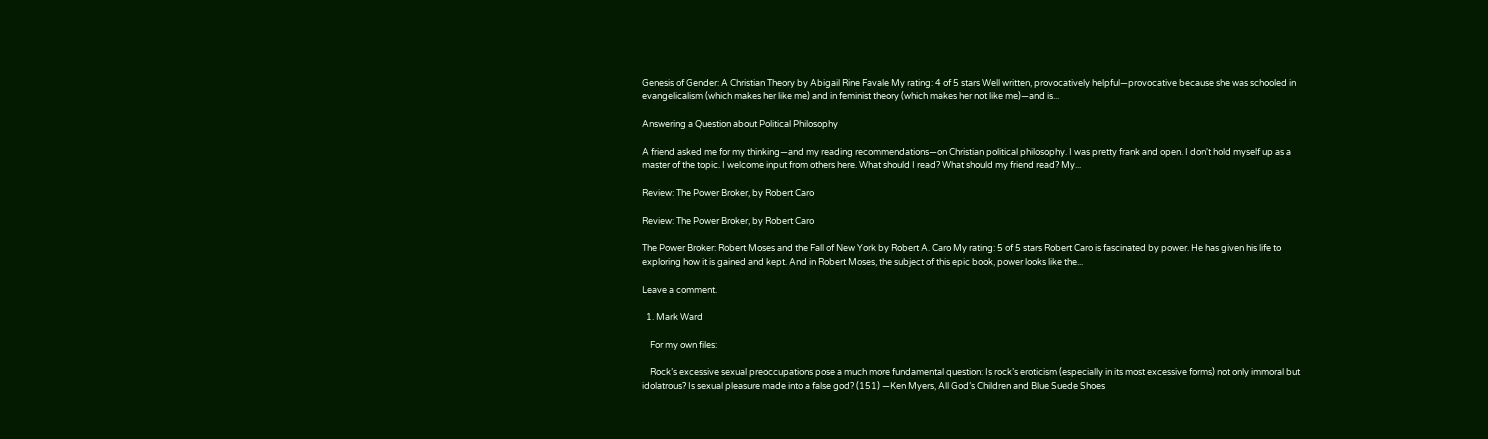Genesis of Gender: A Christian Theory by Abigail Rine Favale My rating: 4 of 5 stars Well written, provocatively helpful—provocative because she was schooled in evangelicalism (which makes her like me) and in feminist theory (which makes her not like me)—and is...

Answering a Question about Political Philosophy

A friend asked me for my thinking—and my reading recommendations—on Christian political philosophy. I was pretty frank and open. I don't hold myself up as a master of the topic. I welcome input from others here. What should I read? What should my friend read? My...

Review: The Power Broker, by Robert Caro

Review: The Power Broker, by Robert Caro

The Power Broker: Robert Moses and the Fall of New York by Robert A. Caro My rating: 5 of 5 stars Robert Caro is fascinated by power. He has given his life to exploring how it is gained and kept. And in Robert Moses, the subject of this epic book, power looks like the...

Leave a comment.

  1. Mark Ward

    For my own files:

    Rock’s excessive sexual preoccupations pose a much more fundamental question: Is rock’s eroticism (especially in its most excessive forms) not only immoral but idolatrous? Is sexual pleasure made into a false god? (151) —Ken Myers, All God’s Children and Blue Suede Shoes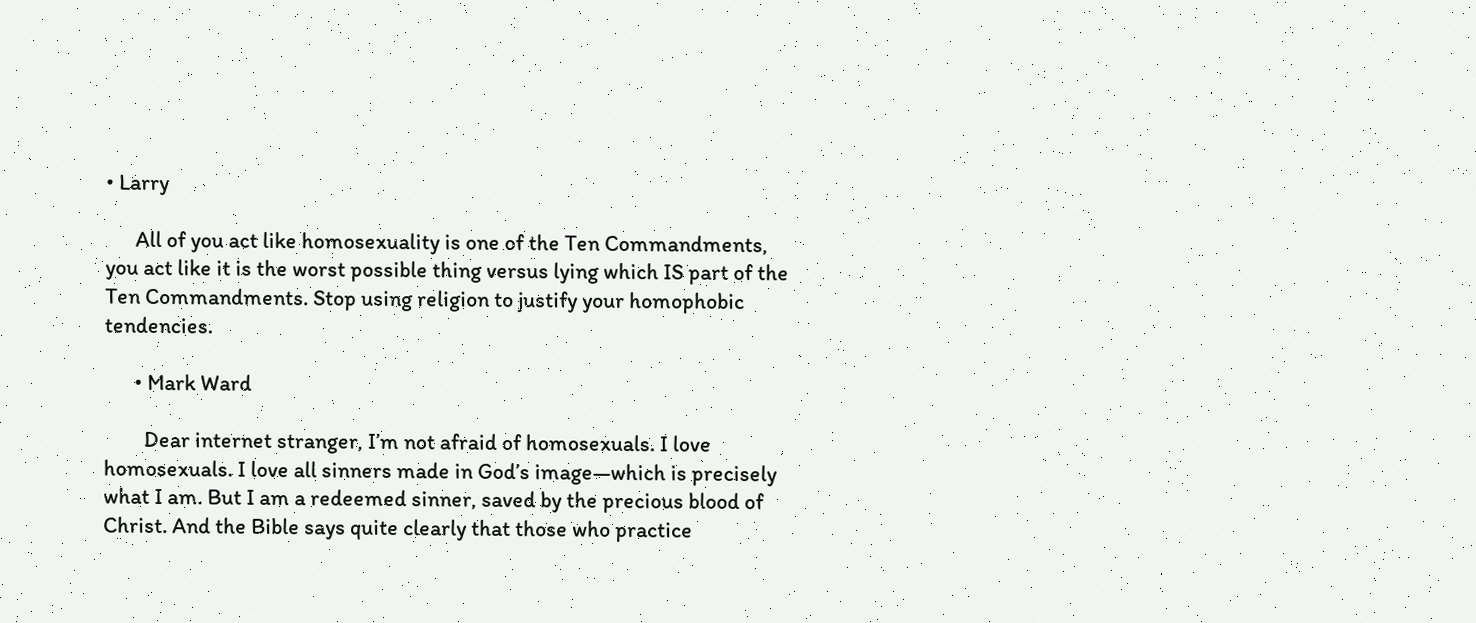• Larry

      All of you act like homosexuality is one of the Ten Commandments, you act like it is the worst possible thing versus lying which IS part of the Ten Commandments. Stop using religion to justify your homophobic tendencies.

      • Mark Ward

        Dear internet stranger, I’m not afraid of homosexuals. I love homosexuals. I love all sinners made in God’s image—which is precisely what I am. But I am a redeemed sinner, saved by the precious blood of Christ. And the Bible says quite clearly that those who practice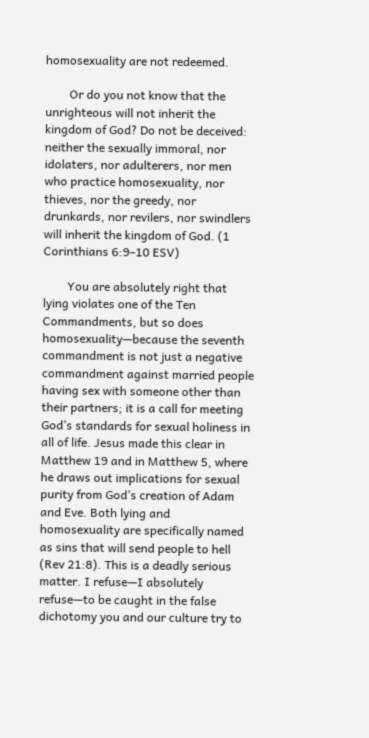homosexuality are not redeemed.

        Or do you not know that the unrighteous will not inherit the kingdom of God? Do not be deceived: neither the sexually immoral, nor idolaters, nor adulterers, nor men who practice homosexuality, nor thieves, nor the greedy, nor drunkards, nor revilers, nor swindlers will inherit the kingdom of God. (1 Corinthians 6:9–10 ESV)

        You are absolutely right that lying violates one of the Ten Commandments, but so does homosexuality—because the seventh commandment is not just a negative commandment against married people having sex with someone other than their partners; it is a call for meeting God’s standards for sexual holiness in all of life. Jesus made this clear in Matthew 19 and in Matthew 5, where he draws out implications for sexual purity from God’s creation of Adam and Eve. Both lying and homosexuality are specifically named as sins that will send people to hell (Rev 21:8). This is a deadly serious matter. I refuse—I absolutely refuse—to be caught in the false dichotomy you and our culture try to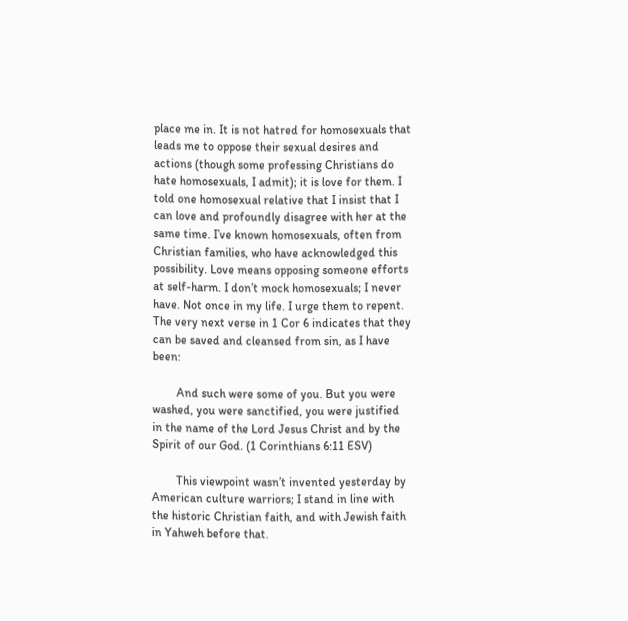place me in. It is not hatred for homosexuals that leads me to oppose their sexual desires and actions (though some professing Christians do hate homosexuals, I admit); it is love for them. I told one homosexual relative that I insist that I can love and profoundly disagree with her at the same time. I’ve known homosexuals, often from Christian families, who have acknowledged this possibility. Love means opposing someone efforts at self-harm. I don’t mock homosexuals; I never have. Not once in my life. I urge them to repent. The very next verse in 1 Cor 6 indicates that they can be saved and cleansed from sin, as I have been:

        And such were some of you. But you were washed, you were sanctified, you were justified in the name of the Lord Jesus Christ and by the Spirit of our God. (1 Corinthians 6:11 ESV)

        This viewpoint wasn’t invented yesterday by American culture warriors; I stand in line with the historic Christian faith, and with Jewish faith in Yahweh before that.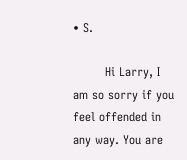• S.

        Hi Larry, I am so sorry if you feel offended in any way. You are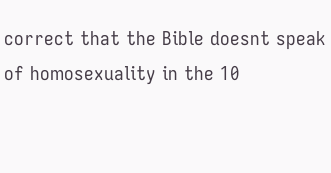correct that the Bible doesnt speak of homosexuality in the 10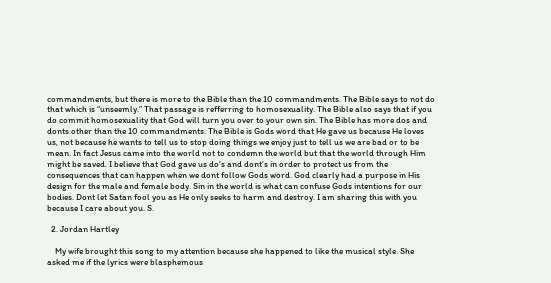commandments, but there is more to the Bible than the 10 commandments. The Bible says to not do that which is “unseemly.” That passage is refferring to homosexuality. The Bible also says that if you do commit homosexuality that God will turn you over to your own sin. The Bible has more dos and donts other than the 10 commandments. The Bible is Gods word that He gave us because He loves us, not because he wants to tell us to stop doing things we enjoy just to tell us we are bad or to be mean. In fact Jesus came into the world not to condemn the world but that the world through Him might be saved. I believe that God gave us do’s and dont’s in order to protect us from the consequences that can happen when we dont follow Gods word. God clearly had a purpose in His design for the male and female body. Sin in the world is what can confuse Gods intentions for our bodies. Dont let Satan fool you as He only seeks to harm and destroy. I am sharing this with you because I care about you. S.

  2. Jordan Hartley

    My wife brought this song to my attention because she happened to like the musical style. She asked me if the lyrics were blasphemous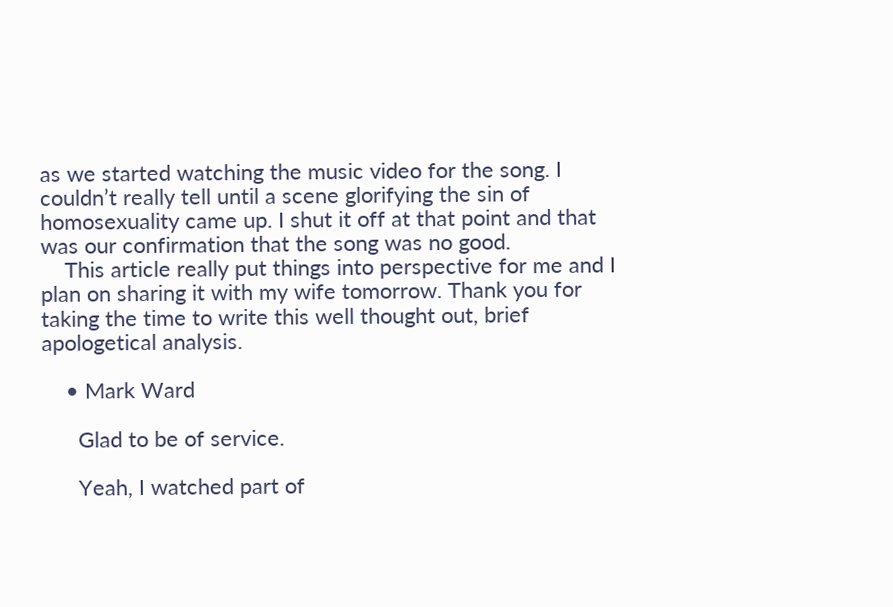as we started watching the music video for the song. I couldn’t really tell until a scene glorifying the sin of homosexuality came up. I shut it off at that point and that was our confirmation that the song was no good.
    This article really put things into perspective for me and I plan on sharing it with my wife tomorrow. Thank you for taking the time to write this well thought out, brief apologetical analysis.

    • Mark Ward

      Glad to be of service.

      Yeah, I watched part of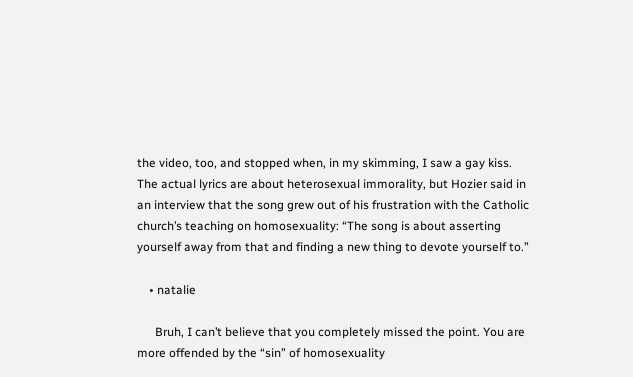the video, too, and stopped when, in my skimming, I saw a gay kiss. The actual lyrics are about heterosexual immorality, but Hozier said in an interview that the song grew out of his frustration with the Catholic church’s teaching on homosexuality: “The song is about asserting yourself away from that and finding a new thing to devote yourself to.”

    • natalie

      Bruh, I can’t believe that you completely missed the point. You are more offended by the “sin” of homosexuality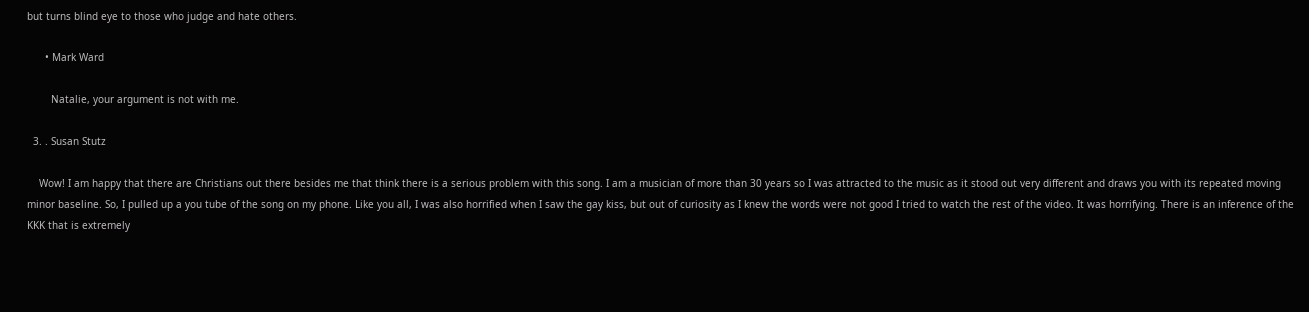but turns blind eye to those who judge and hate others.

      • Mark Ward

        Natalie, your argument is not with me.

  3. . Susan Stutz

    Wow! I am happy that there are Christians out there besides me that think there is a serious problem with this song. I am a musician of more than 30 years so I was attracted to the music as it stood out very different and draws you with its repeated moving minor baseline. So, I pulled up a you tube of the song on my phone. Like you all, I was also horrified when I saw the gay kiss, but out of curiosity as I knew the words were not good I tried to watch the rest of the video. It was horrifying. There is an inference of the KKK that is extremely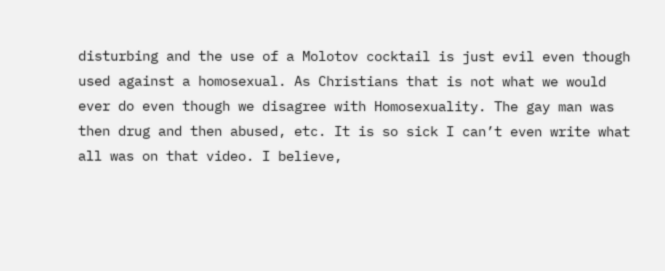disturbing and the use of a Molotov cocktail is just evil even though used against a homosexual. As Christians that is not what we would ever do even though we disagree with Homosexuality. The gay man was then drug and then abused, etc. It is so sick I can’t even write what all was on that video. I believe,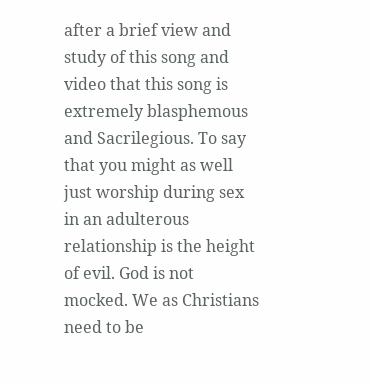after a brief view and study of this song and video that this song is extremely blasphemous and Sacrilegious. To say that you might as well just worship during sex in an adulterous relationship is the height of evil. God is not mocked. We as Christians need to be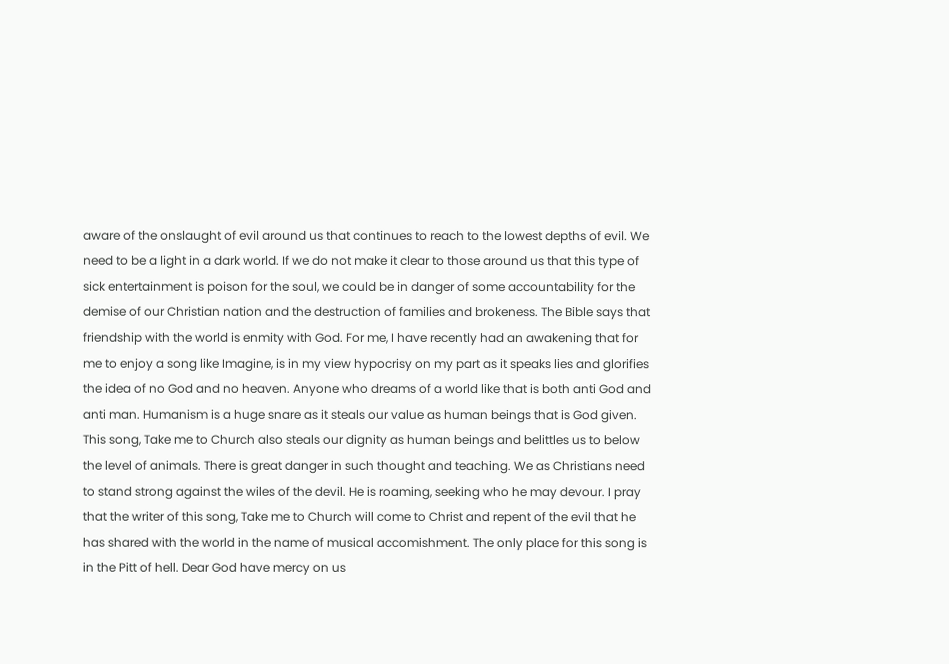aware of the onslaught of evil around us that continues to reach to the lowest depths of evil. We need to be a light in a dark world. If we do not make it clear to those around us that this type of sick entertainment is poison for the soul, we could be in danger of some accountability for the demise of our Christian nation and the destruction of families and brokeness. The Bible says that friendship with the world is enmity with God. For me, I have recently had an awakening that for me to enjoy a song like Imagine, is in my view hypocrisy on my part as it speaks lies and glorifies the idea of no God and no heaven. Anyone who dreams of a world like that is both anti God and anti man. Humanism is a huge snare as it steals our value as human beings that is God given. This song, Take me to Church also steals our dignity as human beings and belittles us to below the level of animals. There is great danger in such thought and teaching. We as Christians need to stand strong against the wiles of the devil. He is roaming, seeking who he may devour. I pray that the writer of this song, Take me to Church will come to Christ and repent of the evil that he has shared with the world in the name of musical accomishment. The only place for this song is in the Pitt of hell. Dear God have mercy on us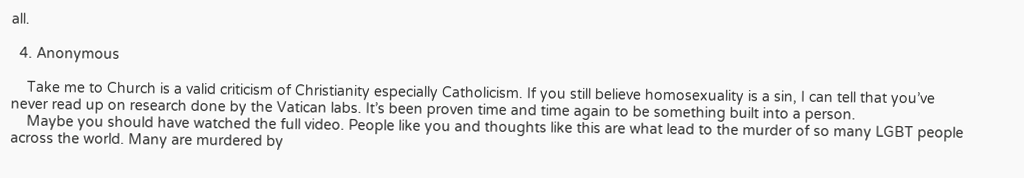all.

  4. Anonymous

    Take me to Church is a valid criticism of Christianity especially Catholicism. If you still believe homosexuality is a sin, I can tell that you’ve never read up on research done by the Vatican labs. It’s been proven time and time again to be something built into a person.
    Maybe you should have watched the full video. People like you and thoughts like this are what lead to the murder of so many LGBT people across the world. Many are murdered by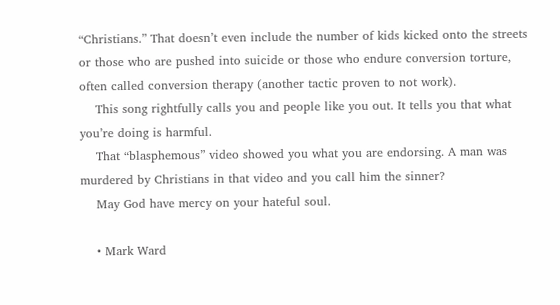“Christians.” That doesn’t even include the number of kids kicked onto the streets or those who are pushed into suicide or those who endure conversion torture, often called conversion therapy (another tactic proven to not work).
    This song rightfully calls you and people like you out. It tells you that what you’re doing is harmful.
    That “blasphemous” video showed you what you are endorsing. A man was murdered by Christians in that video and you call him the sinner?
    May God have mercy on your hateful soul.

    • Mark Ward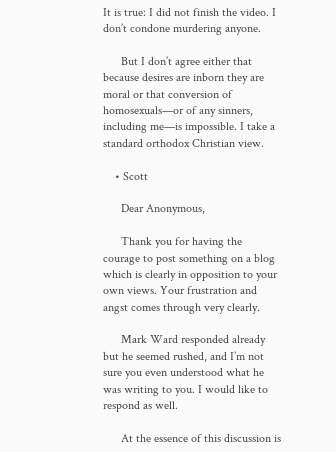It is true: I did not finish the video. I don’t condone murdering anyone.

      But I don’t agree either that because desires are inborn they are moral or that conversion of homosexuals—or of any sinners, including me—is impossible. I take a standard orthodox Christian view.

    • Scott

      Dear Anonymous,

      Thank you for having the courage to post something on a blog which is clearly in opposition to your own views. Your frustration and angst comes through very clearly.

      Mark Ward responded already but he seemed rushed, and I’m not sure you even understood what he was writing to you. I would like to respond as well.

      At the essence of this discussion is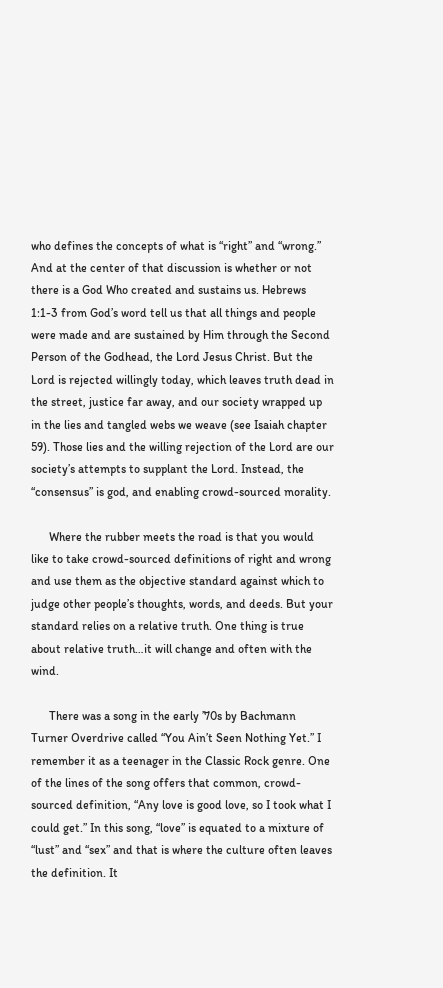who defines the concepts of what is “right” and “wrong.” And at the center of that discussion is whether or not there is a God Who created and sustains us. Hebrews 1:1-3 from God’s word tell us that all things and people were made and are sustained by Him through the Second Person of the Godhead, the Lord Jesus Christ. But the Lord is rejected willingly today, which leaves truth dead in the street, justice far away, and our society wrapped up in the lies and tangled webs we weave (see Isaiah chapter 59). Those lies and the willing rejection of the Lord are our society’s attempts to supplant the Lord. Instead, the “consensus” is god, and enabling crowd-sourced morality.

      Where the rubber meets the road is that you would like to take crowd-sourced definitions of right and wrong and use them as the objective standard against which to judge other people’s thoughts, words, and deeds. But your standard relies on a relative truth. One thing is true about relative truth…it will change and often with the wind.

      There was a song in the early ’70s by Bachmann Turner Overdrive called “You Ain’t Seen Nothing Yet.” I remember it as a teenager in the Classic Rock genre. One of the lines of the song offers that common, crowd-sourced definition, “Any love is good love, so I took what I could get.” In this song, “love” is equated to a mixture of “lust” and “sex” and that is where the culture often leaves the definition. It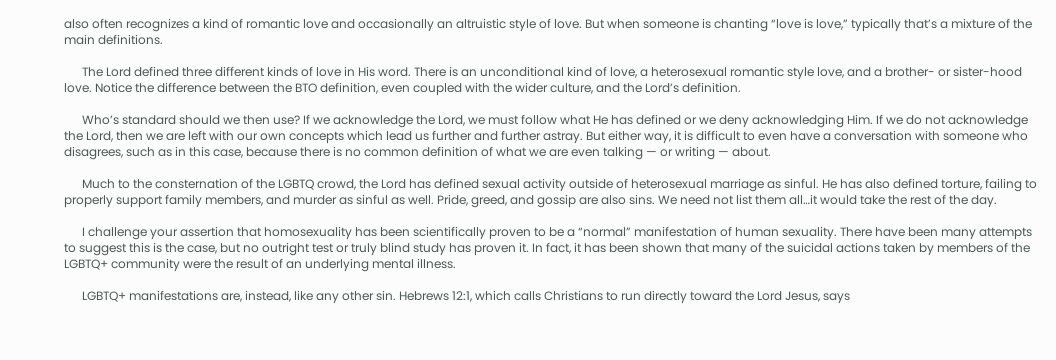also often recognizes a kind of romantic love and occasionally an altruistic style of love. But when someone is chanting “love is love,” typically that’s a mixture of the main definitions.

      The Lord defined three different kinds of love in His word. There is an unconditional kind of love, a heterosexual romantic style love, and a brother- or sister-hood love. Notice the difference between the BTO definition, even coupled with the wider culture, and the Lord’s definition.

      Who’s standard should we then use? If we acknowledge the Lord, we must follow what He has defined or we deny acknowledging Him. If we do not acknowledge the Lord, then we are left with our own concepts which lead us further and further astray. But either way, it is difficult to even have a conversation with someone who disagrees, such as in this case, because there is no common definition of what we are even talking — or writing — about.

      Much to the consternation of the LGBTQ crowd, the Lord has defined sexual activity outside of heterosexual marriage as sinful. He has also defined torture, failing to properly support family members, and murder as sinful as well. Pride, greed, and gossip are also sins. We need not list them all…it would take the rest of the day.

      I challenge your assertion that homosexuality has been scientifically proven to be a “normal” manifestation of human sexuality. There have been many attempts to suggest this is the case, but no outright test or truly blind study has proven it. In fact, it has been shown that many of the suicidal actions taken by members of the LGBTQ+ community were the result of an underlying mental illness.

      LGBTQ+ manifestations are, instead, like any other sin. Hebrews 12:1, which calls Christians to run directly toward the Lord Jesus, says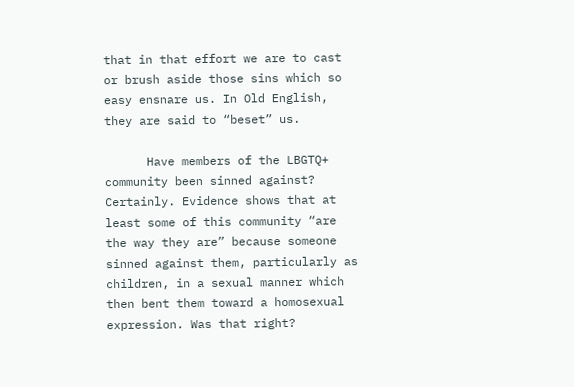that in that effort we are to cast or brush aside those sins which so easy ensnare us. In Old English, they are said to “beset” us.

      Have members of the LBGTQ+ community been sinned against? Certainly. Evidence shows that at least some of this community “are the way they are” because someone sinned against them, particularly as children, in a sexual manner which then bent them toward a homosexual expression. Was that right?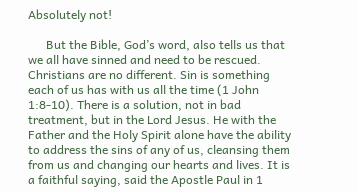Absolutely not!

      But the Bible, God’s word, also tells us that we all have sinned and need to be rescued. Christians are no different. Sin is something each of us has with us all the time (1 John 1:8-10). There is a solution, not in bad treatment, but in the Lord Jesus. He with the Father and the Holy Spirit alone have the ability to address the sins of any of us, cleansing them from us and changing our hearts and lives. It is a faithful saying, said the Apostle Paul in 1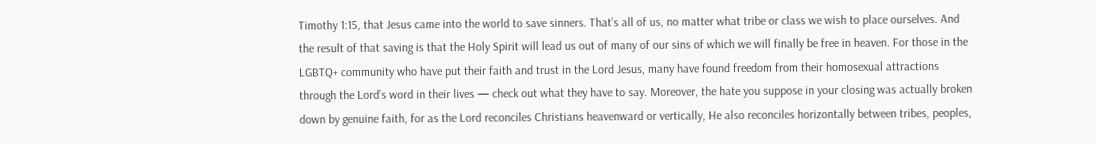Timothy 1:15, that Jesus came into the world to save sinners. That’s all of us, no matter what tribe or class we wish to place ourselves. And the result of that saving is that the Holy Spirit will lead us out of many of our sins of which we will finally be free in heaven. For those in the LGBTQ+ community who have put their faith and trust in the Lord Jesus, many have found freedom from their homosexual attractions through the Lord’s word in their lives — check out what they have to say. Moreover, the hate you suppose in your closing was actually broken down by genuine faith, for as the Lord reconciles Christians heavenward or vertically, He also reconciles horizontally between tribes, peoples,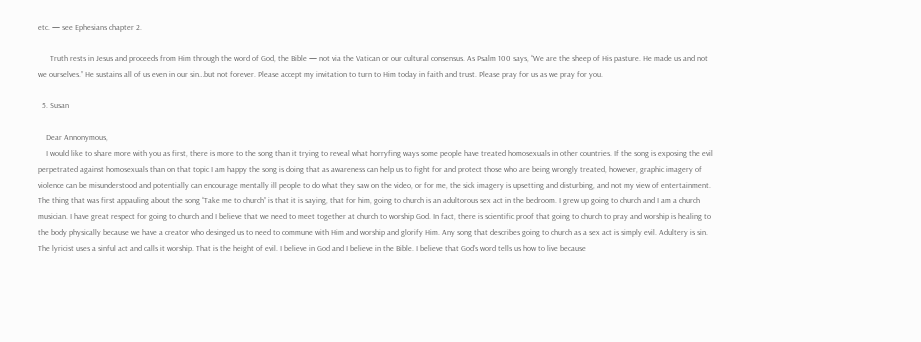etc. — see Ephesians chapter 2.

      Truth rests in Jesus and proceeds from Him through the word of God, the Bible — not via the Vatican or our cultural consensus. As Psalm 100 says, “We are the sheep of His pasture. He made us and not we ourselves.” He sustains all of us even in our sin…but not forever. Please accept my invitation to turn to Him today in faith and trust. Please pray for us as we pray for you.

  5. Susan

    Dear Annonymous,
    I would like to share more with you as first, there is more to the song than it trying to reveal what horryfing ways some people have treated homosexuals in other countries. If the song is exposing the evil perpetrated against homosexuals than on that topic I am happy the song is doing that as awareness can help us to fight for and protect those who are being wrongly treated, however, graphic imagery of violence can be misunderstood and potentially can encourage mentally ill people to do what they saw on the video, or for me, the sick imagery is upsetting and disturbing, and not my view of entertainment. The thing that was first appauling about the song “Take me to church” is that it is saying, that for him, going to church is an adultorous sex act in the bedroom. I grew up going to church and I am a church musician. I have great respect for going to church and I believe that we need to meet together at church to worship God. In fact, there is scientific proof that going to church to pray and worship is healing to the body physically because we have a creator who desinged us to need to commune with Him and worship and glorify Him. Any song that describes going to church as a sex act is simply evil. Adultery is sin. The lyricist uses a sinful act and calls it worship. That is the height of evil. I believe in God and I believe in the Bible. I believe that God’s word tells us how to live because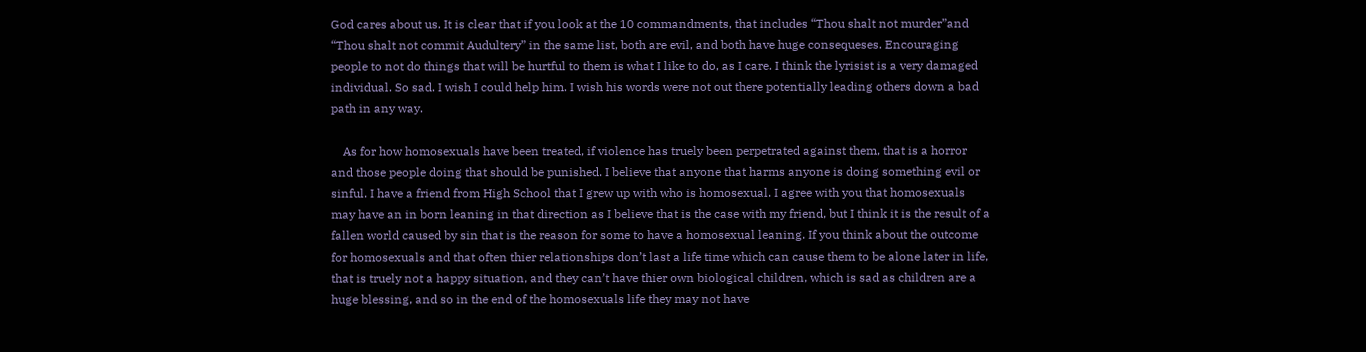God cares about us. It is clear that if you look at the 10 commandments, that includes “Thou shalt not murder”and “Thou shalt not commit Audultery” in the same list, both are evil, and both have huge consequeses. Encouraging people to not do things that will be hurtful to them is what I like to do, as I care. I think the lyrisist is a very damaged individual. So sad. I wish I could help him. I wish his words were not out there potentially leading others down a bad path in any way.

    As for how homosexuals have been treated, if violence has truely been perpetrated against them, that is a horror and those people doing that should be punished. I believe that anyone that harms anyone is doing something evil or sinful. I have a friend from High School that I grew up with who is homosexual. I agree with you that homosexuals may have an in born leaning in that direction as I believe that is the case with my friend, but I think it is the result of a fallen world caused by sin that is the reason for some to have a homosexual leaning. If you think about the outcome for homosexuals and that often thier relationships don’t last a life time which can cause them to be alone later in life, that is truely not a happy situation, and they can’t have thier own biological children, which is sad as children are a huge blessing, and so in the end of the homosexuals life they may not have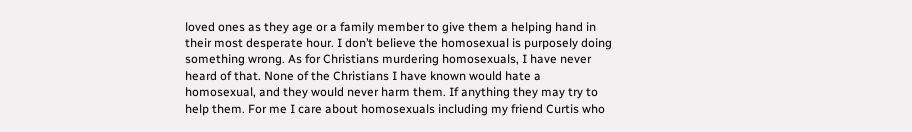loved ones as they age or a family member to give them a helping hand in their most desperate hour. I don’t believe the homosexual is purposely doing something wrong. As for Christians murdering homosexuals, I have never heard of that. None of the Christians I have known would hate a homosexual, and they would never harm them. If anything they may try to help them. For me I care about homosexuals including my friend Curtis who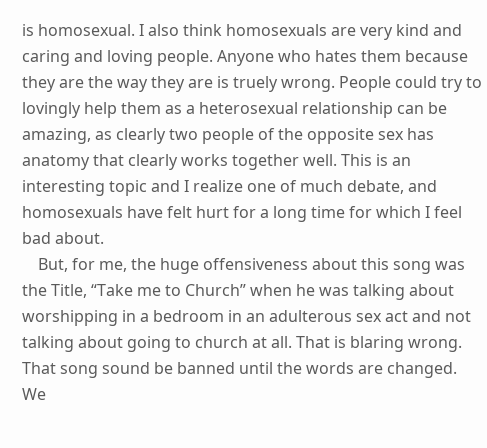is homosexual. I also think homosexuals are very kind and caring and loving people. Anyone who hates them because they are the way they are is truely wrong. People could try to lovingly help them as a heterosexual relationship can be amazing, as clearly two people of the opposite sex has anatomy that clearly works together well. This is an interesting topic and I realize one of much debate, and homosexuals have felt hurt for a long time for which I feel bad about.
    But, for me, the huge offensiveness about this song was the Title, “Take me to Church” when he was talking about worshipping in a bedroom in an adulterous sex act and not talking about going to church at all. That is blaring wrong. That song sound be banned until the words are changed. We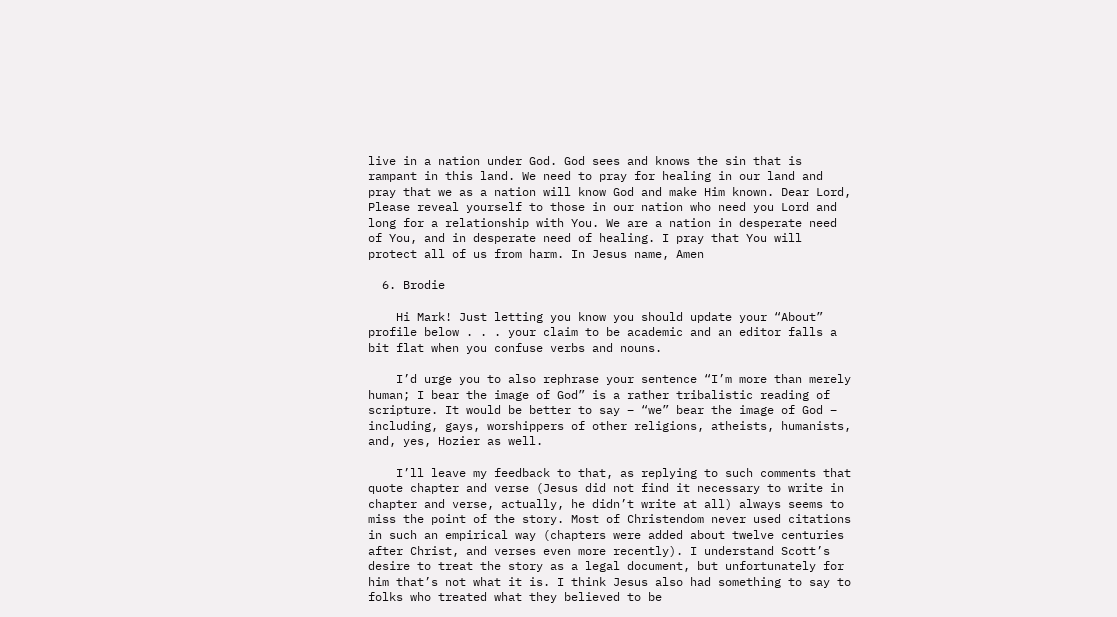live in a nation under God. God sees and knows the sin that is rampant in this land. We need to pray for healing in our land and pray that we as a nation will know God and make Him known. Dear Lord, Please reveal yourself to those in our nation who need you Lord and long for a relationship with You. We are a nation in desperate need of You, and in desperate need of healing. I pray that You will protect all of us from harm. In Jesus name, Amen

  6. Brodie

    Hi Mark! Just letting you know you should update your “About” profile below . . . your claim to be academic and an editor falls a bit flat when you confuse verbs and nouns.

    I’d urge you to also rephrase your sentence “I’m more than merely human; I bear the image of God” is a rather tribalistic reading of scripture. It would be better to say – “we” bear the image of God – including, gays, worshippers of other religions, atheists, humanists, and, yes, Hozier as well.

    I’ll leave my feedback to that, as replying to such comments that quote chapter and verse (Jesus did not find it necessary to write in chapter and verse, actually, he didn’t write at all) always seems to miss the point of the story. Most of Christendom never used citations in such an empirical way (chapters were added about twelve centuries after Christ, and verses even more recently). I understand Scott’s desire to treat the story as a legal document, but unfortunately for him that’s not what it is. I think Jesus also had something to say to folks who treated what they believed to be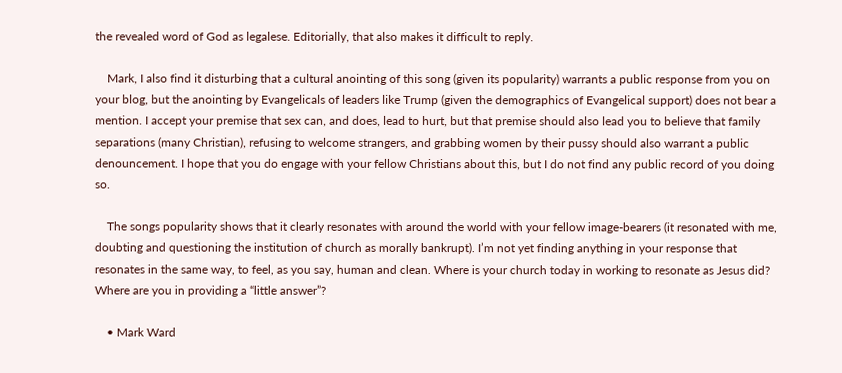the revealed word of God as legalese. Editorially, that also makes it difficult to reply.

    Mark, I also find it disturbing that a cultural anointing of this song (given its popularity) warrants a public response from you on your blog, but the anointing by Evangelicals of leaders like Trump (given the demographics of Evangelical support) does not bear a mention. I accept your premise that sex can, and does, lead to hurt, but that premise should also lead you to believe that family separations (many Christian), refusing to welcome strangers, and grabbing women by their pussy should also warrant a public denouncement. I hope that you do engage with your fellow Christians about this, but I do not find any public record of you doing so.

    The songs popularity shows that it clearly resonates with around the world with your fellow image-bearers (it resonated with me, doubting and questioning the institution of church as morally bankrupt). I’m not yet finding anything in your response that resonates in the same way, to feel, as you say, human and clean. Where is your church today in working to resonate as Jesus did? Where are you in providing a “little answer”?

    • Mark Ward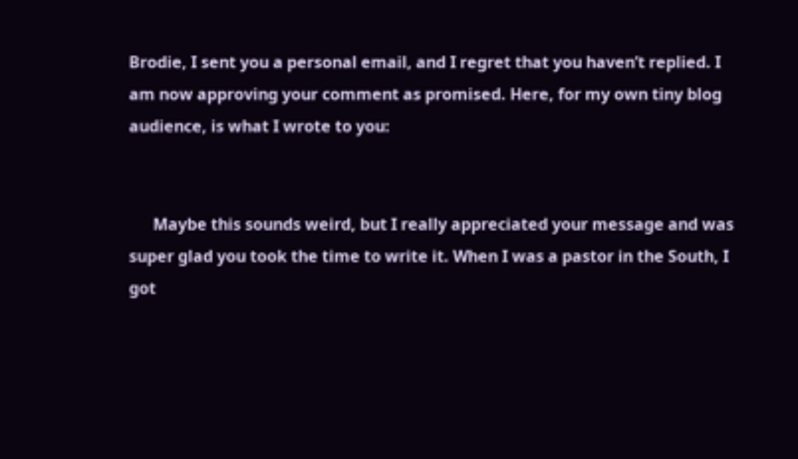Brodie, I sent you a personal email, and I regret that you haven’t replied. I am now approving your comment as promised. Here, for my own tiny blog audience, is what I wrote to you:


      Maybe this sounds weird, but I really appreciated your message and was super glad you took the time to write it. When I was a pastor in the South, I got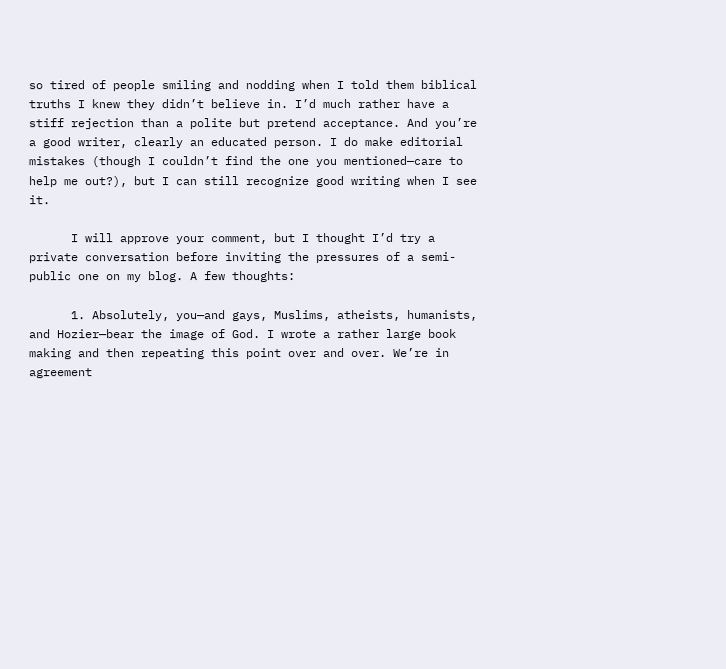so tired of people smiling and nodding when I told them biblical truths I knew they didn’t believe in. I’d much rather have a stiff rejection than a polite but pretend acceptance. And you’re a good writer, clearly an educated person. I do make editorial mistakes (though I couldn’t find the one you mentioned—care to help me out?), but I can still recognize good writing when I see it.

      I will approve your comment, but I thought I’d try a private conversation before inviting the pressures of a semi-public one on my blog. A few thoughts:

      1. Absolutely, you—and gays, Muslims, atheists, humanists, and Hozier—bear the image of God. I wrote a rather large book making and then repeating this point over and over. We’re in agreement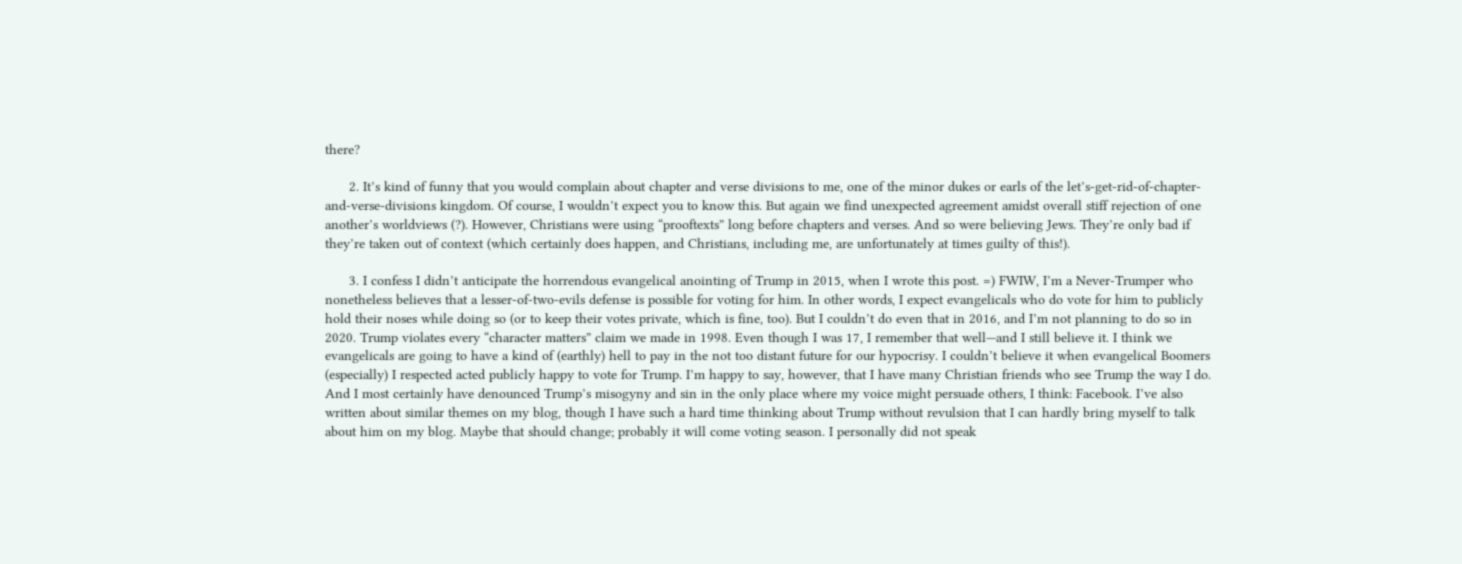there?

      2. It’s kind of funny that you would complain about chapter and verse divisions to me, one of the minor dukes or earls of the let’s-get-rid-of-chapter-and-verse-divisions kingdom. Of course, I wouldn’t expect you to know this. But again we find unexpected agreement amidst overall stiff rejection of one another’s worldviews (?). However, Christians were using “prooftexts” long before chapters and verses. And so were believing Jews. They’re only bad if they’re taken out of context (which certainly does happen, and Christians, including me, are unfortunately at times guilty of this!).

      3. I confess I didn’t anticipate the horrendous evangelical anointing of Trump in 2015, when I wrote this post. =) FWIW, I’m a Never-Trumper who nonetheless believes that a lesser-of-two-evils defense is possible for voting for him. In other words, I expect evangelicals who do vote for him to publicly hold their noses while doing so (or to keep their votes private, which is fine, too). But I couldn’t do even that in 2016, and I’m not planning to do so in 2020. Trump violates every “character matters” claim we made in 1998. Even though I was 17, I remember that well—and I still believe it. I think we evangelicals are going to have a kind of (earthly) hell to pay in the not too distant future for our hypocrisy. I couldn’t believe it when evangelical Boomers (especially) I respected acted publicly happy to vote for Trump. I’m happy to say, however, that I have many Christian friends who see Trump the way I do. And I most certainly have denounced Trump’s misogyny and sin in the only place where my voice might persuade others, I think: Facebook. I’ve also written about similar themes on my blog, though I have such a hard time thinking about Trump without revulsion that I can hardly bring myself to talk about him on my blog. Maybe that should change; probably it will come voting season. I personally did not speak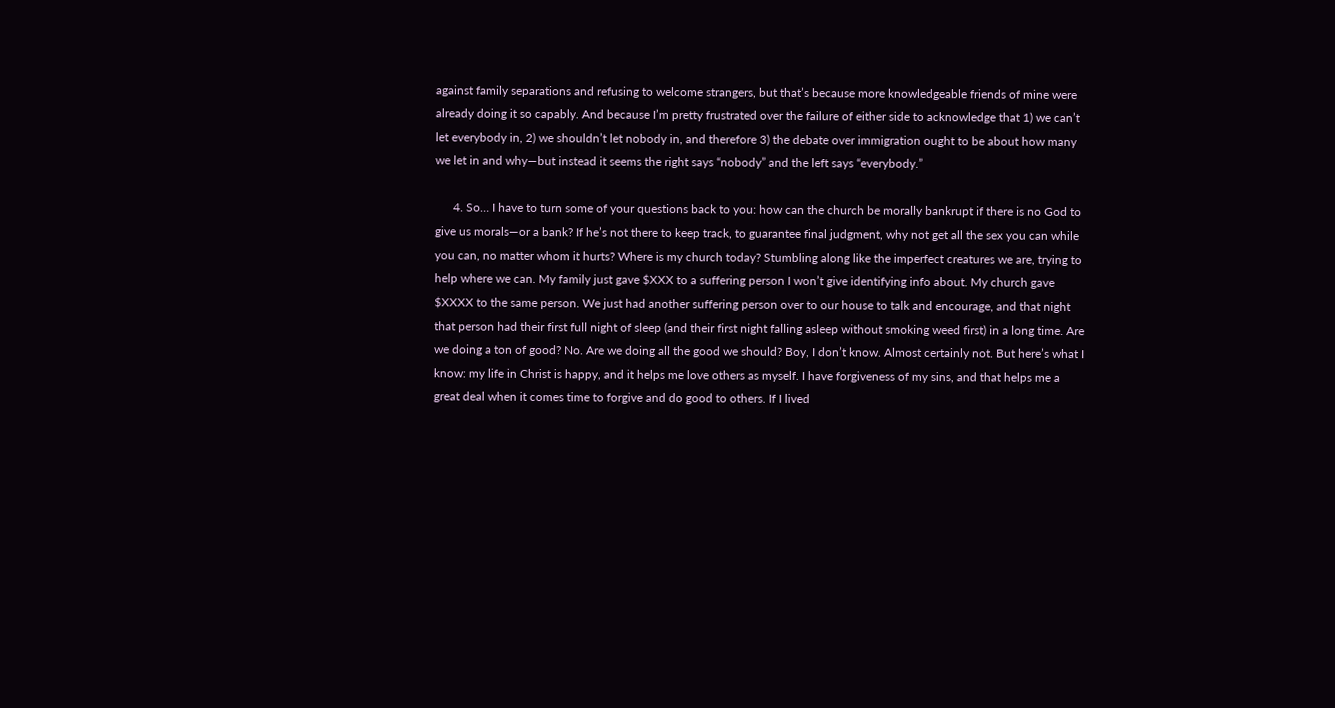against family separations and refusing to welcome strangers, but that’s because more knowledgeable friends of mine were already doing it so capably. And because I’m pretty frustrated over the failure of either side to acknowledge that 1) we can’t let everybody in, 2) we shouldn’t let nobody in, and therefore 3) the debate over immigration ought to be about how many we let in and why—but instead it seems the right says “nobody” and the left says “everybody.”

      4. So… I have to turn some of your questions back to you: how can the church be morally bankrupt if there is no God to give us morals—or a bank? If he’s not there to keep track, to guarantee final judgment, why not get all the sex you can while you can, no matter whom it hurts? Where is my church today? Stumbling along like the imperfect creatures we are, trying to help where we can. My family just gave $XXX to a suffering person I won’t give identifying info about. My church gave $XXXX to the same person. We just had another suffering person over to our house to talk and encourage, and that night that person had their first full night of sleep (and their first night falling asleep without smoking weed first) in a long time. Are we doing a ton of good? No. Are we doing all the good we should? Boy, I don’t know. Almost certainly not. But here’s what I know: my life in Christ is happy, and it helps me love others as myself. I have forgiveness of my sins, and that helps me a great deal when it comes time to forgive and do good to others. If I lived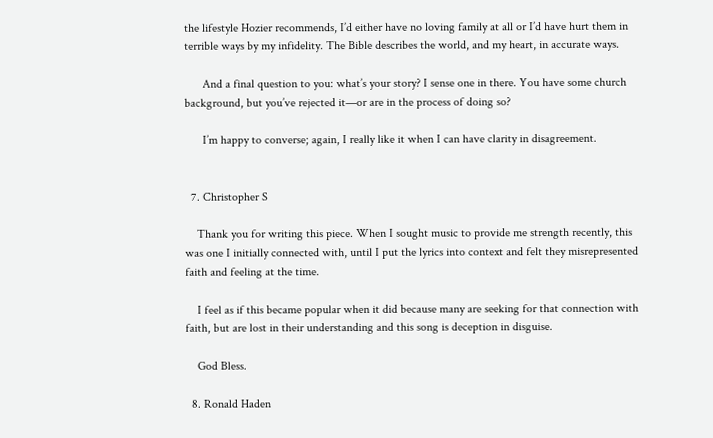the lifestyle Hozier recommends, I’d either have no loving family at all or I’d have hurt them in terrible ways by my infidelity. The Bible describes the world, and my heart, in accurate ways.

      And a final question to you: what’s your story? I sense one in there. You have some church background, but you’ve rejected it—or are in the process of doing so?

      I’m happy to converse; again, I really like it when I can have clarity in disagreement.


  7. Christopher S

    Thank you for writing this piece. When I sought music to provide me strength recently, this was one I initially connected with, until I put the lyrics into context and felt they misrepresented faith and feeling at the time.

    I feel as if this became popular when it did because many are seeking for that connection with faith, but are lost in their understanding and this song is deception in disguise.

    God Bless.

  8. Ronald Haden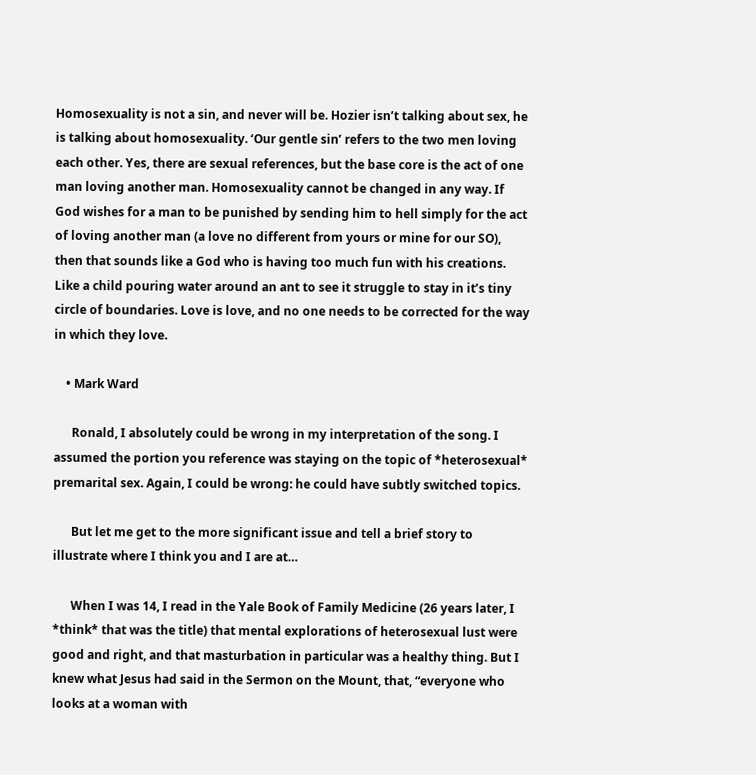Homosexuality is not a sin, and never will be. Hozier isn’t talking about sex, he is talking about homosexuality. ‘Our gentle sin’ refers to the two men loving each other. Yes, there are sexual references, but the base core is the act of one man loving another man. Homosexuality cannot be changed in any way. If God wishes for a man to be punished by sending him to hell simply for the act of loving another man (a love no different from yours or mine for our SO), then that sounds like a God who is having too much fun with his creations. Like a child pouring water around an ant to see it struggle to stay in it’s tiny circle of boundaries. Love is love, and no one needs to be corrected for the way in which they love.

    • Mark Ward

      Ronald, I absolutely could be wrong in my interpretation of the song. I assumed the portion you reference was staying on the topic of *heterosexual* premarital sex. Again, I could be wrong: he could have subtly switched topics.

      But let me get to the more significant issue and tell a brief story to illustrate where I think you and I are at…

      When I was 14, I read in the Yale Book of Family Medicine (26 years later, I *think* that was the title) that mental explorations of heterosexual lust were good and right, and that masturbation in particular was a healthy thing. But I knew what Jesus had said in the Sermon on the Mount, that, “everyone who looks at a woman with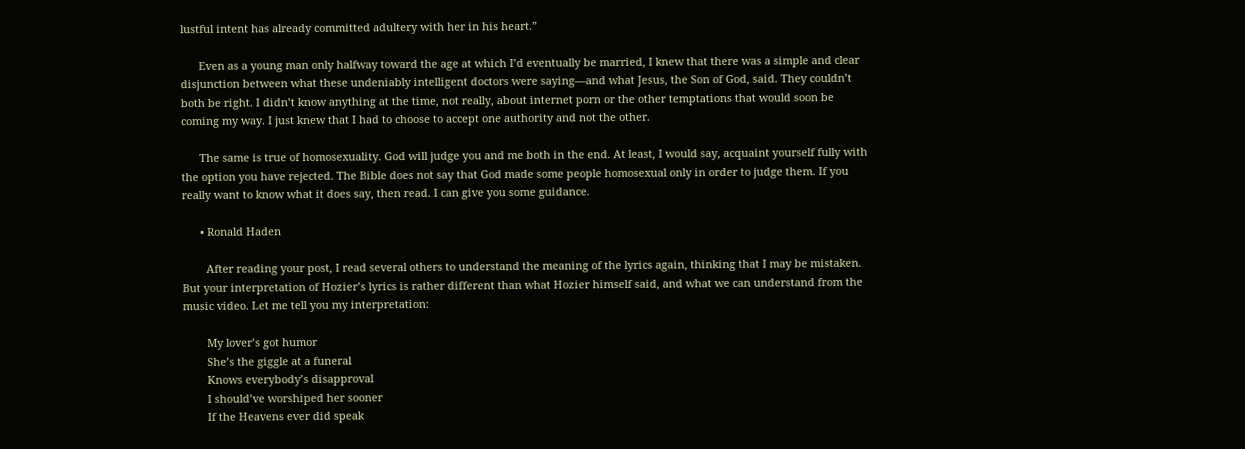lustful intent has already committed adultery with her in his heart.”

      Even as a young man only halfway toward the age at which I’d eventually be married, I knew that there was a simple and clear disjunction between what these undeniably intelligent doctors were saying—and what Jesus, the Son of God, said. They couldn’t both be right. I didn’t know anything at the time, not really, about internet porn or the other temptations that would soon be coming my way. I just knew that I had to choose to accept one authority and not the other.

      The same is true of homosexuality. God will judge you and me both in the end. At least, I would say, acquaint yourself fully with the option you have rejected. The Bible does not say that God made some people homosexual only in order to judge them. If you really want to know what it does say, then read. I can give you some guidance.

      • Ronald Haden

        After reading your post, I read several others to understand the meaning of the lyrics again, thinking that I may be mistaken. But your interpretation of Hozier’s lyrics is rather different than what Hozier himself said, and what we can understand from the music video. Let me tell you my interpretation:

        My lover’s got humor
        She’s the giggle at a funeral
        Knows everybody’s disapproval
        I should’ve worshiped her sooner
        If the Heavens ever did speak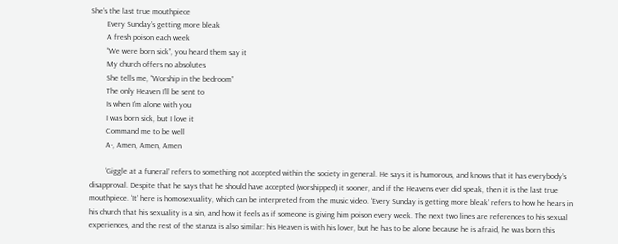She’s the last true mouthpiece
        Every Sunday’s getting more bleak
        A fresh poison each week
        “We were born sick”, you heard them say it
        My church offers no absolutes
        She tells me, “Worship in the bedroom”
        The only Heaven I’ll be sent to
        Is when I’m alone with you
        I was born sick, but I love it
        Command me to be well
        A-, Amen, Amen, Amen

        ‘Giggle at a funeral’ refers to something not accepted within the society in general. He says it is humorous, and knows that it has everybody’s disapproval. Despite that he says that he should have accepted (worshipped) it sooner, and if the Heavens ever did speak, then it is the last true mouthpiece. ‘It’ here is homosexuality, which can be interpreted from the music video. ‘Every Sunday is getting more bleak’ refers to how he hears in his church that his sexuality is a sin, and how it feels as if someone is giving him poison every week. The next two lines are references to his sexual experiences, and the rest of the stanza is also similar: his Heaven is with his lover, but he has to be alone because he is afraid, he was born this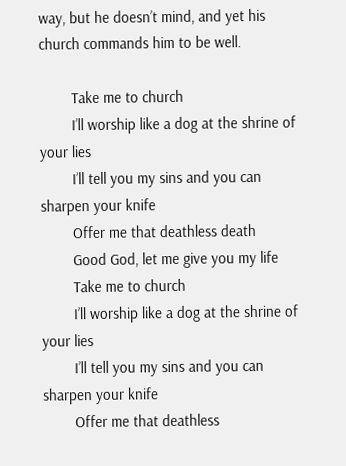way, but he doesn’t mind, and yet his church commands him to be well.

        Take me to church
        I’ll worship like a dog at the shrine of your lies
        I’ll tell you my sins and you can sharpen your knife
        Offer me that deathless death
        Good God, let me give you my life
        Take me to church
        I’ll worship like a dog at the shrine of your lies
        I’ll tell you my sins and you can sharpen your knife
        Offer me that deathless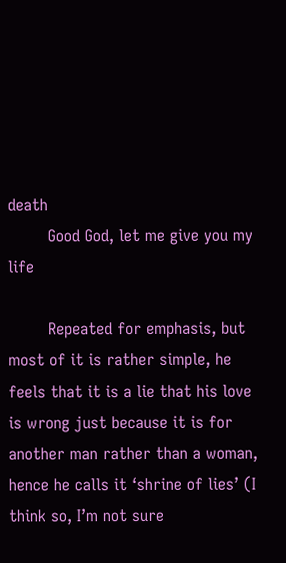death
        Good God, let me give you my life

        Repeated for emphasis, but most of it is rather simple, he feels that it is a lie that his love is wrong just because it is for another man rather than a woman, hence he calls it ‘shrine of lies’ (I think so, I’m not sure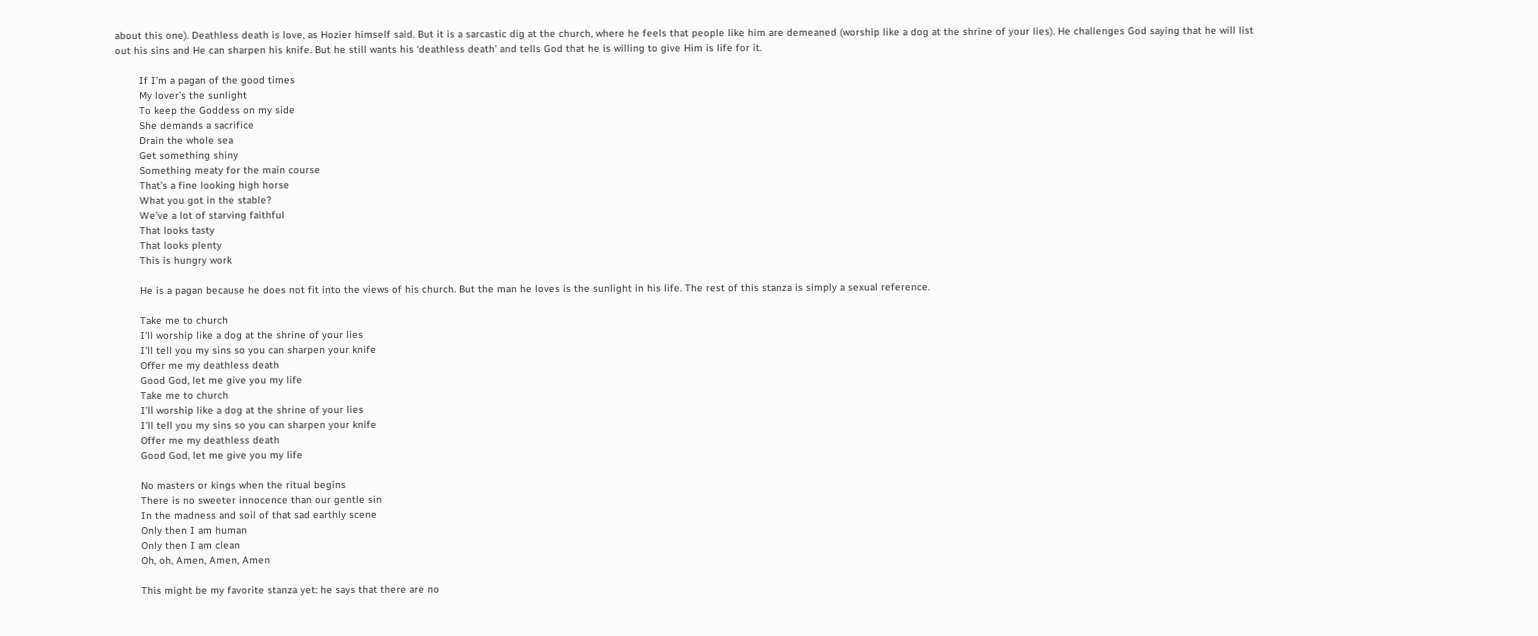about this one). Deathless death is love, as Hozier himself said. But it is a sarcastic dig at the church, where he feels that people like him are demeaned (worship like a dog at the shrine of your lies). He challenges God saying that he will list out his sins and He can sharpen his knife. But he still wants his ‘deathless death’ and tells God that he is willing to give Him is life for it.

        If I’m a pagan of the good times
        My lover’s the sunlight
        To keep the Goddess on my side
        She demands a sacrifice
        Drain the whole sea
        Get something shiny
        Something meaty for the main course
        That’s a fine looking high horse
        What you got in the stable?
        We’ve a lot of starving faithful
        That looks tasty
        That looks plenty
        This is hungry work

        He is a pagan because he does not fit into the views of his church. But the man he loves is the sunlight in his life. The rest of this stanza is simply a sexual reference.

        Take me to church
        I’ll worship like a dog at the shrine of your lies
        I’ll tell you my sins so you can sharpen your knife
        Offer me my deathless death
        Good God, let me give you my life
        Take me to church
        I’ll worship like a dog at the shrine of your lies
        I’ll tell you my sins so you can sharpen your knife
        Offer me my deathless death
        Good God, let me give you my life

        No masters or kings when the ritual begins
        There is no sweeter innocence than our gentle sin
        In the madness and soil of that sad earthly scene
        Only then I am human
        Only then I am clean
        Oh, oh, Amen, Amen, Amen

        This might be my favorite stanza yet: he says that there are no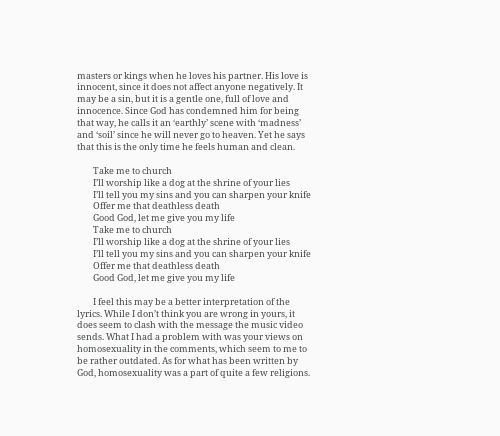masters or kings when he loves his partner. His love is innocent, since it does not affect anyone negatively. It may be a sin, but it is a gentle one, full of love and innocence. Since God has condemned him for being that way, he calls it an ‘earthly’ scene with ‘madness’ and ‘soil’ since he will never go to heaven. Yet he says that this is the only time he feels human and clean.

        Take me to church
        I’ll worship like a dog at the shrine of your lies
        I’ll tell you my sins and you can sharpen your knife
        Offer me that deathless death
        Good God, let me give you my life
        Take me to church
        I’ll worship like a dog at the shrine of your lies
        I’ll tell you my sins and you can sharpen your knife
        Offer me that deathless death
        Good God, let me give you my life

        I feel this may be a better interpretation of the lyrics. While I don’t think you are wrong in yours, it does seem to clash with the message the music video sends. What I had a problem with was your views on homosexuality in the comments, which seem to me to be rather outdated. As for what has been written by God, homosexuality was a part of quite a few religions.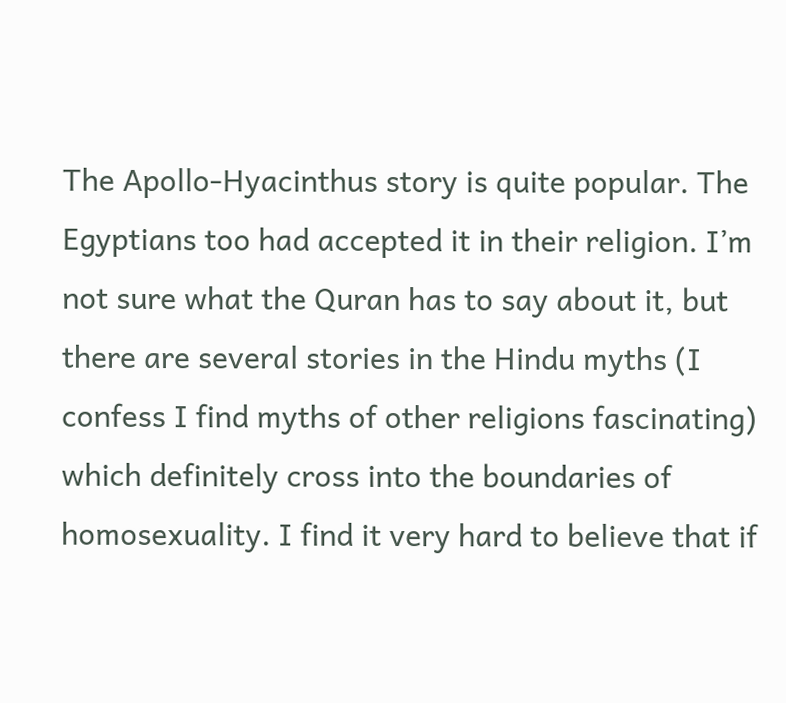The Apollo-Hyacinthus story is quite popular. The Egyptians too had accepted it in their religion. I’m not sure what the Quran has to say about it, but there are several stories in the Hindu myths (I confess I find myths of other religions fascinating) which definitely cross into the boundaries of homosexuality. I find it very hard to believe that if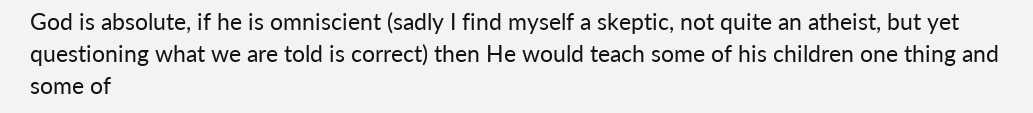God is absolute, if he is omniscient (sadly I find myself a skeptic, not quite an atheist, but yet questioning what we are told is correct) then He would teach some of his children one thing and some of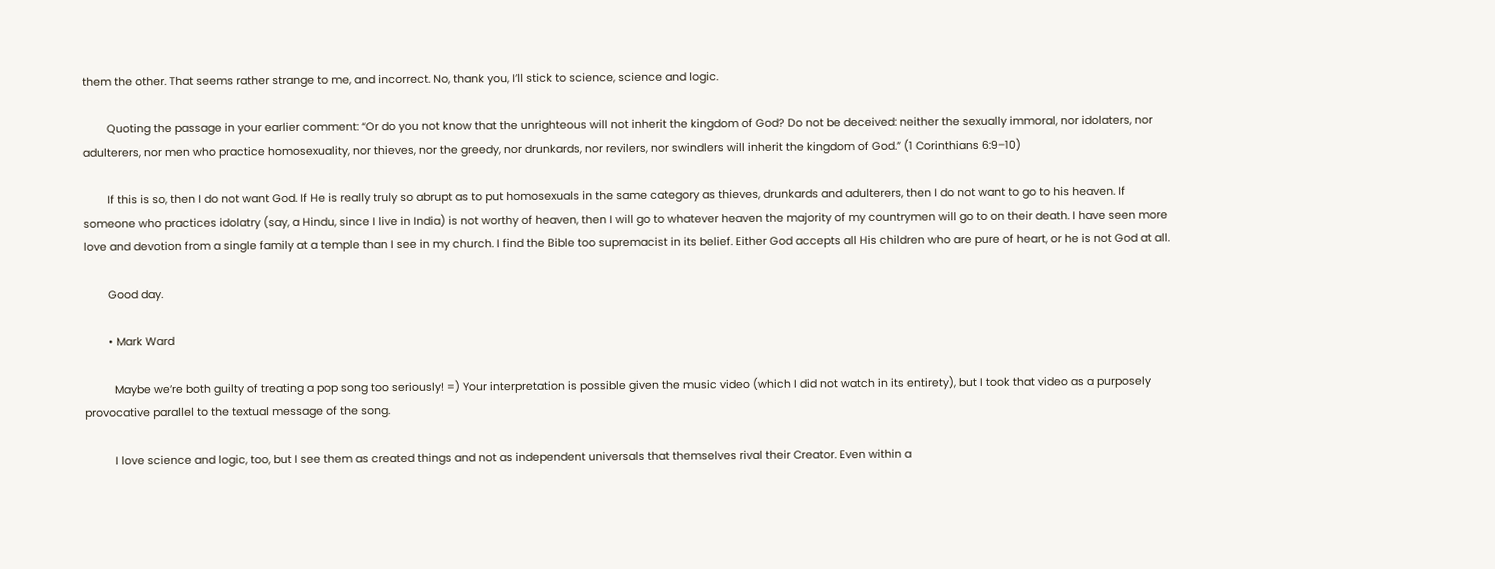them the other. That seems rather strange to me, and incorrect. No, thank you, I’ll stick to science, science and logic.

        Quoting the passage in your earlier comment: “Or do you not know that the unrighteous will not inherit the kingdom of God? Do not be deceived: neither the sexually immoral, nor idolaters, nor adulterers, nor men who practice homosexuality, nor thieves, nor the greedy, nor drunkards, nor revilers, nor swindlers will inherit the kingdom of God.” (1 Corinthians 6:9–10)

        If this is so, then I do not want God. If He is really truly so abrupt as to put homosexuals in the same category as thieves, drunkards and adulterers, then I do not want to go to his heaven. If someone who practices idolatry (say, a Hindu, since I live in India) is not worthy of heaven, then I will go to whatever heaven the majority of my countrymen will go to on their death. I have seen more love and devotion from a single family at a temple than I see in my church. I find the Bible too supremacist in its belief. Either God accepts all His children who are pure of heart, or he is not God at all.

        Good day.

        • Mark Ward

          Maybe we’re both guilty of treating a pop song too seriously! =) Your interpretation is possible given the music video (which I did not watch in its entirety), but I took that video as a purposely provocative parallel to the textual message of the song.

          I love science and logic, too, but I see them as created things and not as independent universals that themselves rival their Creator. Even within a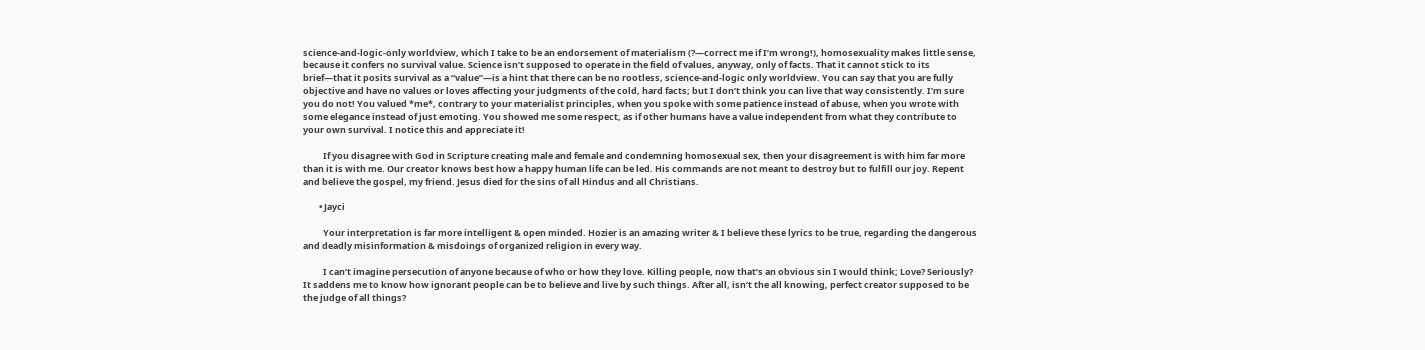science-and-logic-only worldview, which I take to be an endorsement of materialism (?—correct me if I’m wrong!), homosexuality makes little sense, because it confers no survival value. Science isn’t supposed to operate in the field of values, anyway, only of facts. That it cannot stick to its brief—that it posits survival as a “value”—is a hint that there can be no rootless, science-and-logic only worldview. You can say that you are fully objective and have no values or loves affecting your judgments of the cold, hard facts; but I don’t think you can live that way consistently. I’m sure you do not! You valued *me*, contrary to your materialist principles, when you spoke with some patience instead of abuse, when you wrote with some elegance instead of just emoting. You showed me some respect, as if other humans have a value independent from what they contribute to your own survival. I notice this and appreciate it!

          If you disagree with God in Scripture creating male and female and condemning homosexual sex, then your disagreement is with him far more than it is with me. Our creator knows best how a happy human life can be led. His commands are not meant to destroy but to fulfill our joy. Repent and believe the gospel, my friend. Jesus died for the sins of all Hindus and all Christians.

        • Jayci

          Your interpretation is far more intelligent & open minded. Hozier is an amazing writer & I believe these lyrics to be true, regarding the dangerous and deadly misinformation & misdoings of organized religion in every way.

          I can’t imagine persecution of anyone because of who or how they love. Killing people, now that’s an obvious sin I would think; Love? Seriously? It saddens me to know how ignorant people can be to believe and live by such things. After all, isn’t the all knowing, perfect creator supposed to be the judge of all things?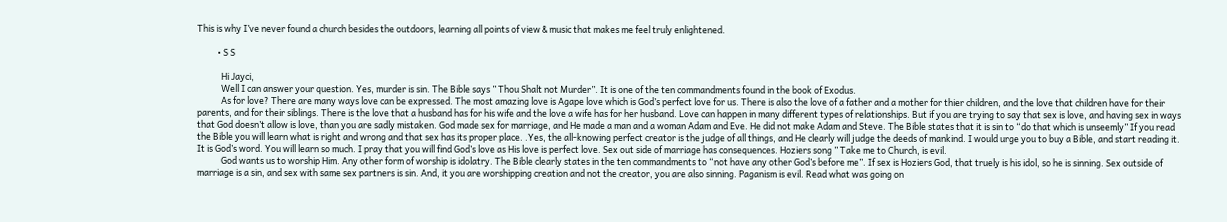This is why I’ve never found a church besides the outdoors, learning all points of view & music that makes me feel truly enlightened.

          • S S

            Hi Jayci,
            Well I can answer your question. Yes, murder is sin. The Bible says ” Thou Shalt not Murder”. It is one of the ten commandments found in the book of Exodus.
            As for love? There are many ways love can be expressed. The most amazing love is Agape love which is God’s perfect love for us. There is also the love of a father and a mother for thier children, and the love that children have for their parents, and for their siblings. There is the love that a husband has for his wife and the love a wife has for her husband. Love can happen in many different types of relationships. But if you are trying to say that sex is love, and having sex in ways that God doesn’t allow is love, than you are sadly mistaken. God made sex for marriage, and He made a man and a woman Adam and Eve. He did not make Adam and Steve. The Bible states that it is sin to “do that which is unseemly” If you read the Bible you will learn what is right and wrong and that sex has its proper place. .Yes, the all-knowing perfect creator is the judge of all things, and He clearly will judge the deeds of mankind. I would urge you to buy a Bible, and start reading it. It is God’s word. You will learn so much. I pray that you will find God’s love as His love is perfect love. Sex out side of marriage has consequences. Hoziers song ” Take me to Church, is evil.
            God wants us to worship Him. Any other form of worship is idolatry. The Bible clearly states in the ten commandments to “not have any other God’s before me”. If sex is Hoziers God, that truely is his idol, so he is sinning. Sex outside of marriage is a sin, and sex with same sex partners is sin. And, it you are worshipping creation and not the creator, you are also sinning. Paganism is evil. Read what was going on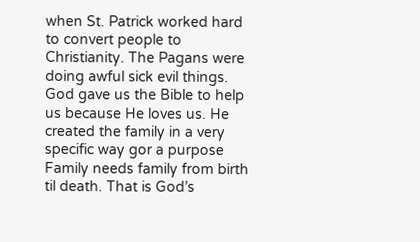when St. Patrick worked hard to convert people to Christianity. The Pagans were doing awful sick evil things. God gave us the Bible to help us because He loves us. He created the family in a very specific way gor a purpose Family needs family from birth til death. That is God’s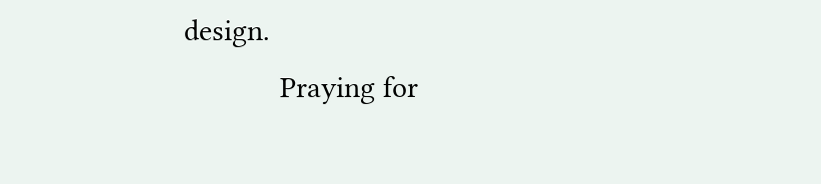design.
            Praying for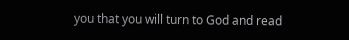you that you will turn to God and read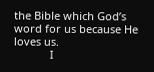the Bible which God’s word for us because He loves us.
            I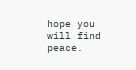hope you will find peace.